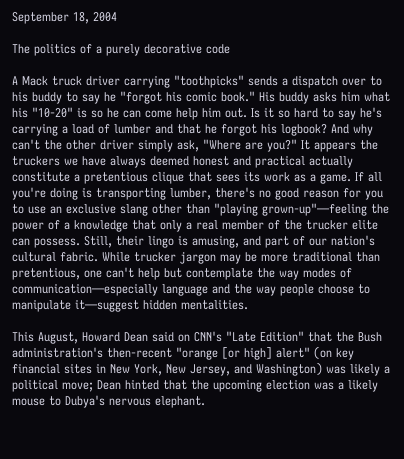September 18, 2004

The politics of a purely decorative code

A Mack truck driver carrying "toothpicks" sends a dispatch over to his buddy to say he "forgot his comic book." His buddy asks him what his "10-20" is so he can come help him out. Is it so hard to say he's carrying a load of lumber and that he forgot his logbook? And why can't the other driver simply ask, "Where are you?" It appears the truckers we have always deemed honest and practical actually constitute a pretentious clique that sees its work as a game. If all you're doing is transporting lumber, there's no good reason for you to use an exclusive slang other than "playing grown-up"—feeling the power of a knowledge that only a real member of the trucker elite can possess. Still, their lingo is amusing, and part of our nation's cultural fabric. While trucker jargon may be more traditional than pretentious, one can't help but contemplate the way modes of communication—especially language and the way people choose to manipulate it—suggest hidden mentalities.

This August, Howard Dean said on CNN's "Late Edition" that the Bush administration's then-recent "orange [or high] alert" (on key financial sites in New York, New Jersey, and Washington) was likely a political move; Dean hinted that the upcoming election was a likely mouse to Dubya's nervous elephant.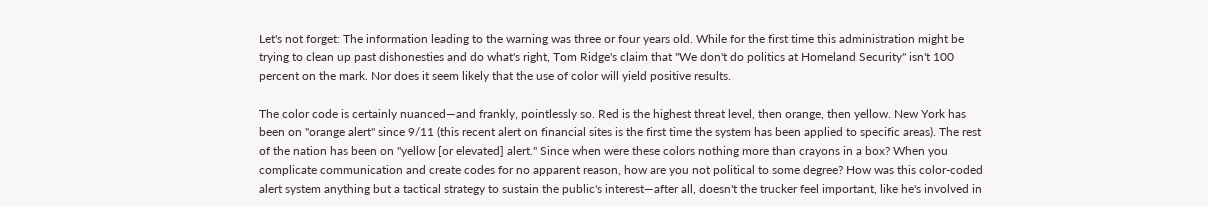Let's not forget: The information leading to the warning was three or four years old. While for the first time this administration might be trying to clean up past dishonesties and do what's right, Tom Ridge's claim that "We don't do politics at Homeland Security" isn't 100 percent on the mark. Nor does it seem likely that the use of color will yield positive results.

The color code is certainly nuanced—and frankly, pointlessly so. Red is the highest threat level, then orange, then yellow. New York has been on "orange alert" since 9/11 (this recent alert on financial sites is the first time the system has been applied to specific areas). The rest of the nation has been on "yellow [or elevated] alert." Since when were these colors nothing more than crayons in a box? When you complicate communication and create codes for no apparent reason, how are you not political to some degree? How was this color-coded alert system anything but a tactical strategy to sustain the public's interest—after all, doesn't the trucker feel important, like he's involved in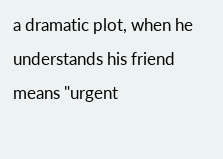a dramatic plot, when he understands his friend means "urgent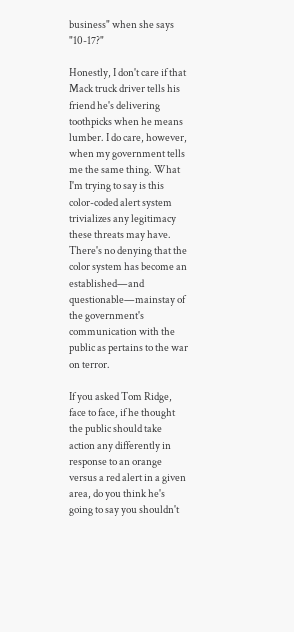business" when she says "10-17?"

Honestly, I don't care if that Mack truck driver tells his friend he's delivering toothpicks when he means lumber. I do care, however, when my government tells me the same thing. What I'm trying to say is this color-coded alert system trivializes any legitimacy these threats may have. There's no denying that the color system has become an established—and questionable—mainstay of the government's communication with the public as pertains to the war on terror.

If you asked Tom Ridge, face to face, if he thought the public should take action any differently in response to an orange versus a red alert in a given area, do you think he's going to say you shouldn't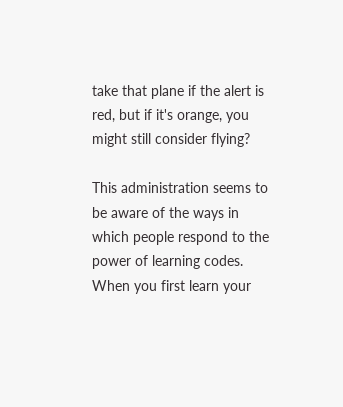take that plane if the alert is red, but if it's orange, you might still consider flying?

This administration seems to be aware of the ways in which people respond to the power of learning codes. When you first learn your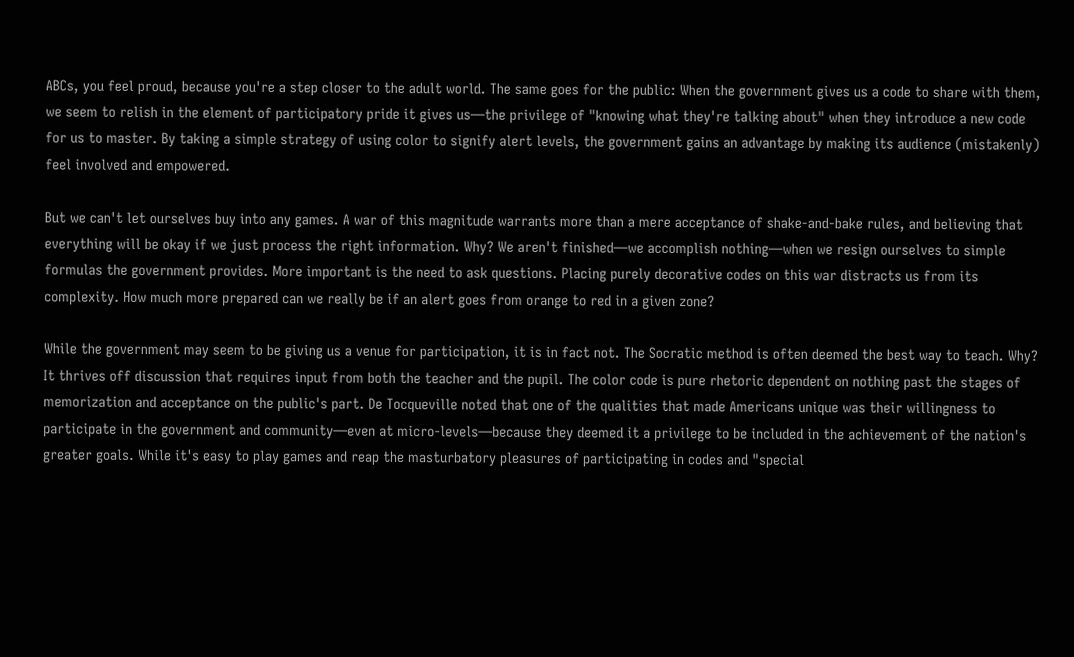ABCs, you feel proud, because you're a step closer to the adult world. The same goes for the public: When the government gives us a code to share with them, we seem to relish in the element of participatory pride it gives us—the privilege of "knowing what they're talking about" when they introduce a new code for us to master. By taking a simple strategy of using color to signify alert levels, the government gains an advantage by making its audience (mistakenly) feel involved and empowered.

But we can't let ourselves buy into any games. A war of this magnitude warrants more than a mere acceptance of shake-and-bake rules, and believing that everything will be okay if we just process the right information. Why? We aren't finished—we accomplish nothing—when we resign ourselves to simple formulas the government provides. More important is the need to ask questions. Placing purely decorative codes on this war distracts us from its complexity. How much more prepared can we really be if an alert goes from orange to red in a given zone?

While the government may seem to be giving us a venue for participation, it is in fact not. The Socratic method is often deemed the best way to teach. Why? It thrives off discussion that requires input from both the teacher and the pupil. The color code is pure rhetoric dependent on nothing past the stages of memorization and acceptance on the public's part. De Tocqueville noted that one of the qualities that made Americans unique was their willingness to participate in the government and community—even at micro-levels—because they deemed it a privilege to be included in the achievement of the nation's greater goals. While it's easy to play games and reap the masturbatory pleasures of participating in codes and "special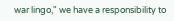war lingo," we have a responsibility to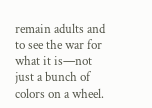remain adults and to see the war for what it is—not just a bunch of colors on a wheel.